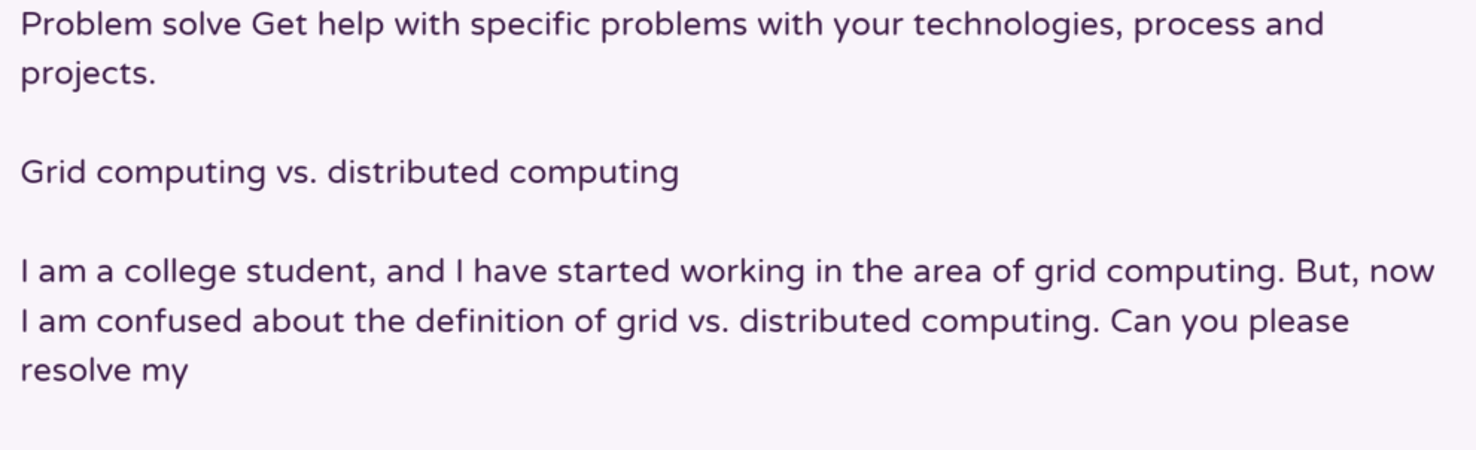Problem solve Get help with specific problems with your technologies, process and projects.

Grid computing vs. distributed computing

I am a college student, and I have started working in the area of grid computing. But, now I am confused about the definition of grid vs. distributed computing. Can you please resolve my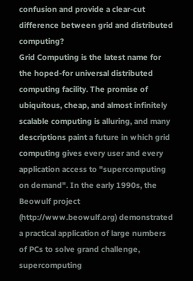confusion and provide a clear-cut difference between grid and distributed computing?
Grid Computing is the latest name for the hoped-for universal distributed computing facility. The promise of ubiquitous, cheap, and almost infinitely scalable computing is alluring, and many descriptions paint a future in which grid computing gives every user and every application access to "supercomputing on demand". In the early 1990s, the Beowulf project (http://www.beowulf.org) demonstrated a practical application of large numbers of PCs to solve grand challenge, supercomputing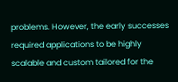problems. However, the early successes required applications to be highly scalable and custom tailored for the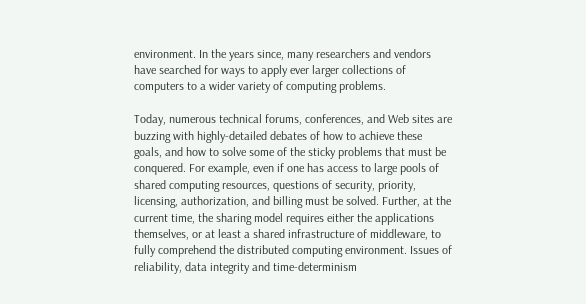environment. In the years since, many researchers and vendors have searched for ways to apply ever larger collections of computers to a wider variety of computing problems.

Today, numerous technical forums, conferences, and Web sites are buzzing with highly-detailed debates of how to achieve these goals, and how to solve some of the sticky problems that must be conquered. For example, even if one has access to large pools of shared computing resources, questions of security, priority, licensing, authorization, and billing must be solved. Further, at the current time, the sharing model requires either the applications themselves, or at least a shared infrastructure of middleware, to fully comprehend the distributed computing environment. Issues of reliability, data integrity and time-determinism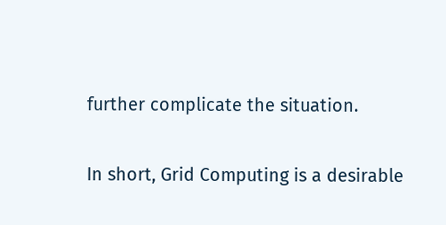further complicate the situation.

In short, Grid Computing is a desirable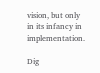vision, but only in its infancy in implementation.

Dig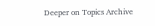Deeper on Topics Archive